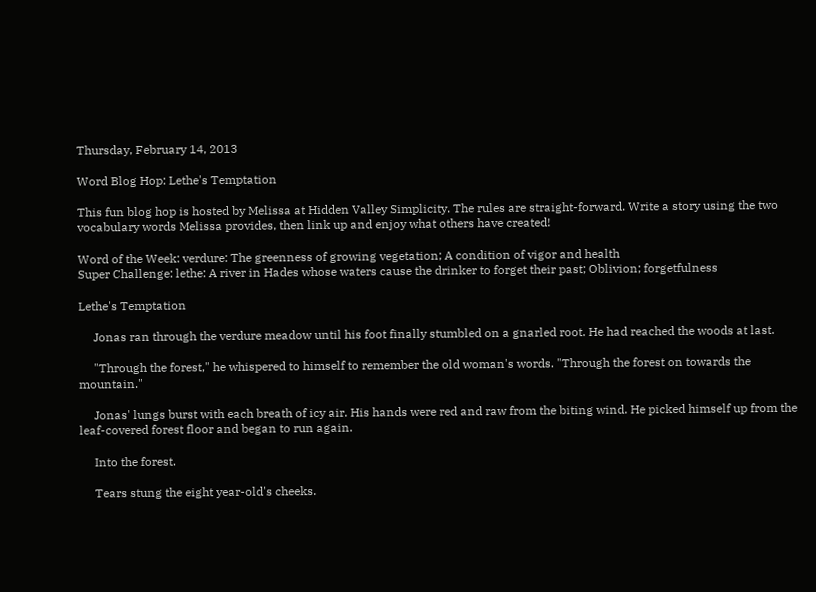Thursday, February 14, 2013

Word Blog Hop: Lethe's Temptation

This fun blog hop is hosted by Melissa at Hidden Valley Simplicity. The rules are straight-forward. Write a story using the two vocabulary words Melissa provides, then link up and enjoy what others have created!

Word of the Week: verdure: The greenness of growing vegetation; A condition of vigor and health
Super Challenge: lethe: A river in Hades whose waters cause the drinker to forget their past; Oblivion; forgetfulness

Lethe's Temptation

     Jonas ran through the verdure meadow until his foot finally stumbled on a gnarled root. He had reached the woods at last.

     "Through the forest," he whispered to himself to remember the old woman's words. "Through the forest on towards the mountain."

     Jonas' lungs burst with each breath of icy air. His hands were red and raw from the biting wind. He picked himself up from the leaf-covered forest floor and began to run again.

     Into the forest.

     Tears stung the eight year-old's cheeks.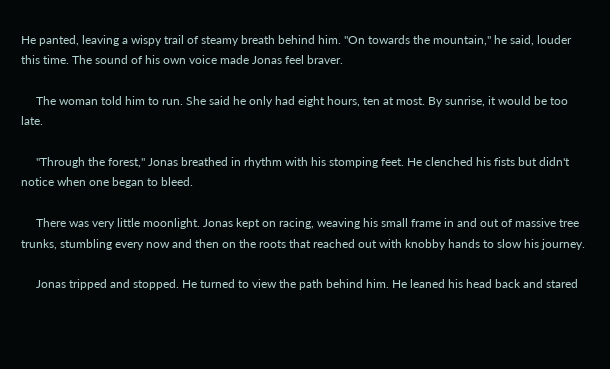He panted, leaving a wispy trail of steamy breath behind him. "On towards the mountain," he said, louder this time. The sound of his own voice made Jonas feel braver.

     The woman told him to run. She said he only had eight hours, ten at most. By sunrise, it would be too late.

     "Through the forest," Jonas breathed in rhythm with his stomping feet. He clenched his fists but didn't notice when one began to bleed.

     There was very little moonlight. Jonas kept on racing, weaving his small frame in and out of massive tree trunks, stumbling every now and then on the roots that reached out with knobby hands to slow his journey.

     Jonas tripped and stopped. He turned to view the path behind him. He leaned his head back and stared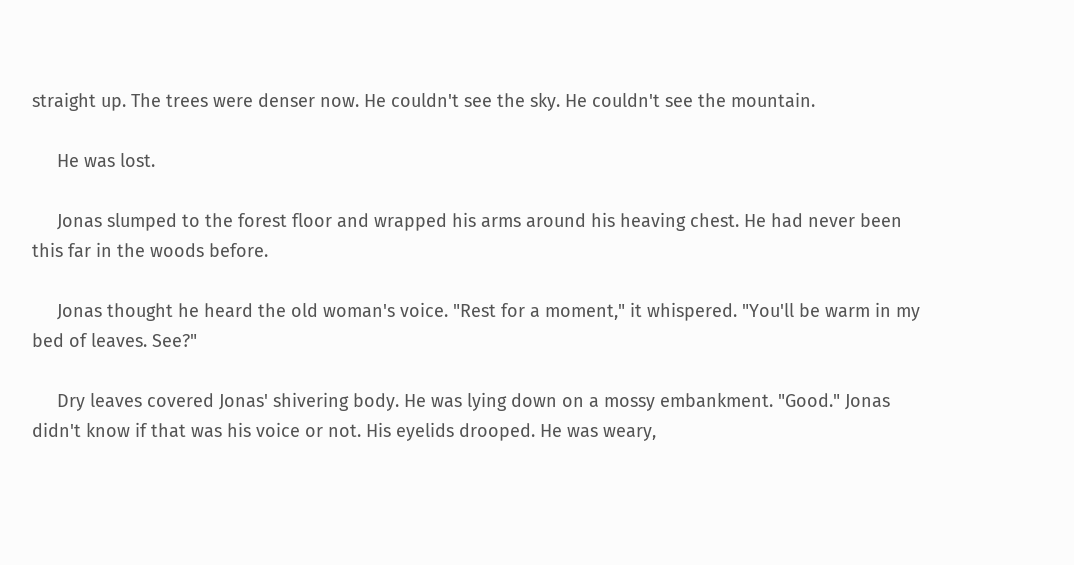straight up. The trees were denser now. He couldn't see the sky. He couldn't see the mountain.

     He was lost.

     Jonas slumped to the forest floor and wrapped his arms around his heaving chest. He had never been this far in the woods before.

     Jonas thought he heard the old woman's voice. "Rest for a moment," it whispered. "You'll be warm in my bed of leaves. See?"

     Dry leaves covered Jonas' shivering body. He was lying down on a mossy embankment. "Good." Jonas didn't know if that was his voice or not. His eyelids drooped. He was weary,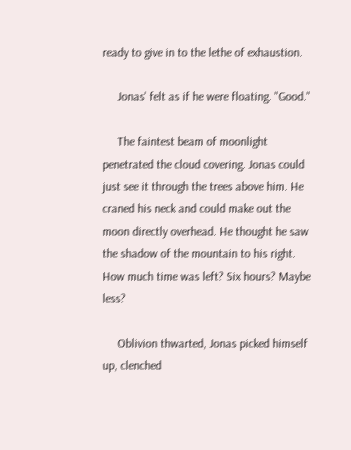ready to give in to the lethe of exhaustion.

     Jonas' felt as if he were floating. "Good."

     The faintest beam of moonlight penetrated the cloud covering. Jonas could just see it through the trees above him. He craned his neck and could make out the moon directly overhead. He thought he saw the shadow of the mountain to his right. How much time was left? Six hours? Maybe less?

     Oblivion thwarted, Jonas picked himself up, clenched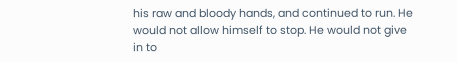his raw and bloody hands, and continued to run. He would not allow himself to stop. He would not give in to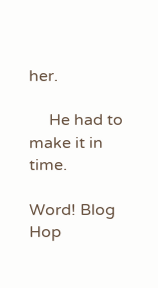her.

     He had to make it in time.

Word! Blog Hop